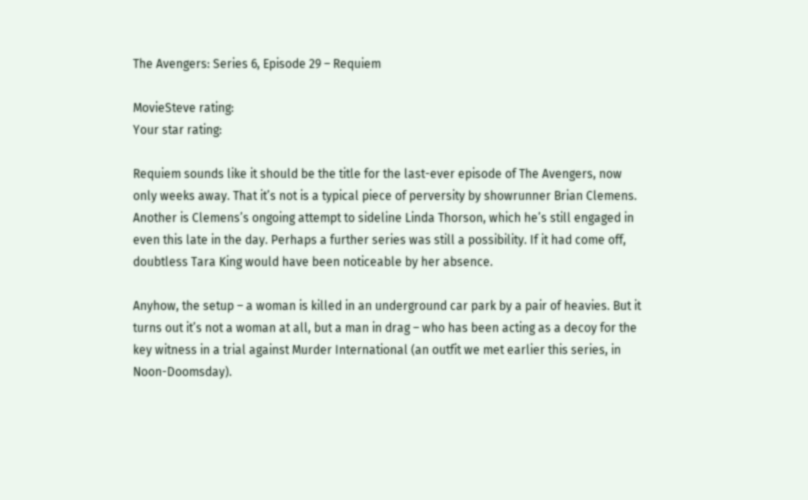The Avengers: Series 6, Episode 29 – Requiem

MovieSteve rating:
Your star rating:

Requiem sounds like it should be the title for the last-ever episode of The Avengers, now only weeks away. That it’s not is a typical piece of perversity by showrunner Brian Clemens. Another is Clemens’s ongoing attempt to sideline Linda Thorson, which he’s still engaged in even this late in the day. Perhaps a further series was still a possibility. If it had come off, doubtless Tara King would have been noticeable by her absence.

Anyhow, the setup – a woman is killed in an underground car park by a pair of heavies. But it turns out it’s not a woman at all, but a man in drag – who has been acting as a decoy for the key witness in a trial against Murder International (an outfit we met earlier this series, in Noon-Doomsday).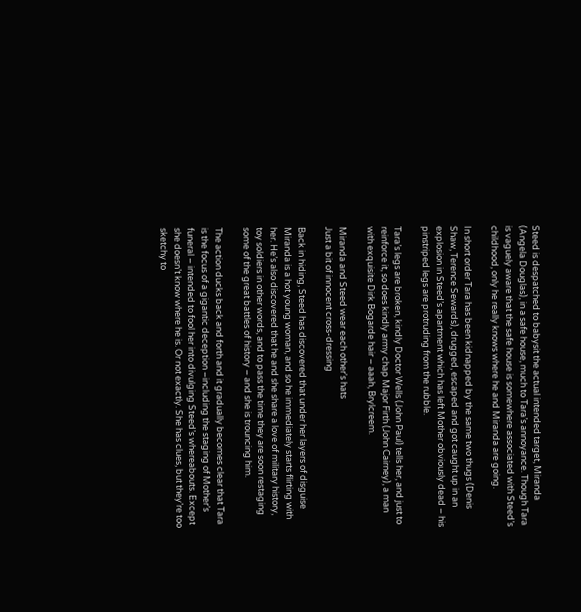Steed is despatched to babysit the actual intended target, Miranda (Angela Douglas), in a safe house, much to Tara’s annoyance. Though Tara is vaguely aware that the safe house is somewhere associated with Steed’s childhood, only he really knows where he and Miranda are going.

In short order Tara has been kidnapped by the same two thugs (Denis Shaw, Terence Sewards), drugged, escaped and got caught up in an explosion in Steed’s apartment which has left Mother obviously dead – his pinstriped legs are protruding from the rubble.

Tara’s legs are broken, kindly Doctor Wells (John Paul) tells her, and just to reinforce it, so does kindly army chap Major Firth (John Cairney), a man with exquisite Dirk Bogarde hair – aaah, Brylcreem.

Miranda and Steed wear each other's hats
Just a bit of innocent cross-dressing

Back in hiding, Steed has discovered that under her layers of disguise Miranda is a hot young woman, and so he immediately starts flirting with her. He’s also discovered that he and she share a love of military history, toy soldiers in other words, and to pass the time they are soon restaging some of the great battles of history – and she is trouncing him.

The action ducks back and forth and it gradually becomes clear that Tara is the focus of a gigantic deception –including the staging of Mother’s funeral – intended to fool her into divulging Steed’s whereabouts. Except she doesn’t know where he is. Or not exactly. She has clues, but they’re too sketchy to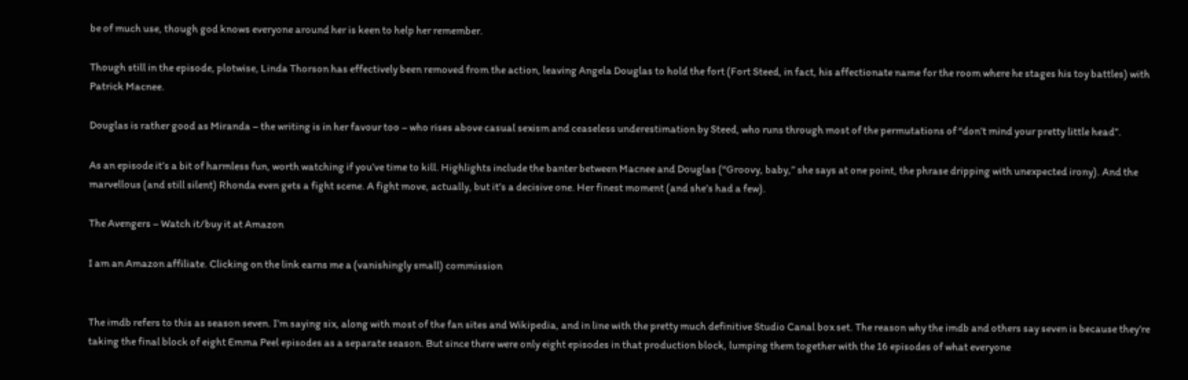be of much use, though god knows everyone around her is keen to help her remember.

Though still in the episode, plotwise, Linda Thorson has effectively been removed from the action, leaving Angela Douglas to hold the fort (Fort Steed, in fact, his affectionate name for the room where he stages his toy battles) with Patrick Macnee.

Douglas is rather good as Miranda – the writing is in her favour too – who rises above casual sexism and ceaseless underestimation by Steed, who runs through most of the permutations of “don’t mind your pretty little head”.

As an episode it’s a bit of harmless fun, worth watching if you’ve time to kill. Highlights include the banter between Macnee and Douglas (“Groovy, baby,” she says at one point, the phrase dripping with unexpected irony). And the marvellous (and still silent) Rhonda even gets a fight scene. A fight move, actually, but it’s a decisive one. Her finest moment (and she’s had a few).

The Avengers – Watch it/buy it at Amazon

I am an Amazon affiliate. Clicking on the link earns me a (vanishingly small) commission


The imdb refers to this as season seven. I’m saying six, along with most of the fan sites and Wikipedia, and in line with the pretty much definitive Studio Canal box set. The reason why the imdb and others say seven is because they’re taking the final block of eight Emma Peel episodes as a separate season. But since there were only eight episodes in that production block, lumping them together with the 16 episodes of what everyone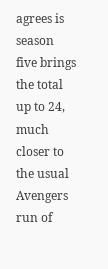agrees is season five brings the total up to 24, much closer to the usual Avengers run of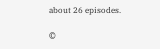about 26 episodes.

©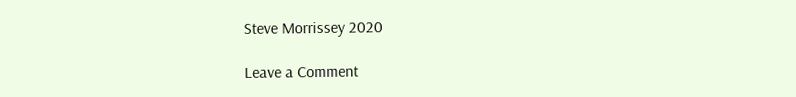Steve Morrissey 2020

Leave a Comment